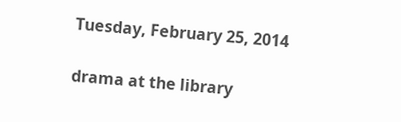Tuesday, February 25, 2014

drama at the library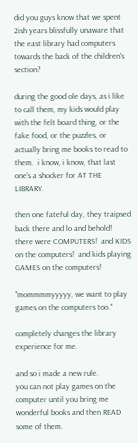did you guys know that we spent 2ish years blissfully unaware that the east library had computers towards the back of the children's section?

during the good ole days, as i like to call them, my kids would play with the felt board thing, or the fake food, or the puzzles, or actually bring me books to read to them.  i know, i know, that last one's a shocker for AT THE LIBRARY.

then one fateful day, they traipsed back there and lo and behold! there were COMPUTERS!  and KIDS on the computers!  and kids playing GAMES on the computers!

"mommmmyyyyy, we want to play games on the computers too."

completely changes the library experience for me.

and so i made a new rule.
you can not play games on the computer until you bring me wonderful books and then READ some of them.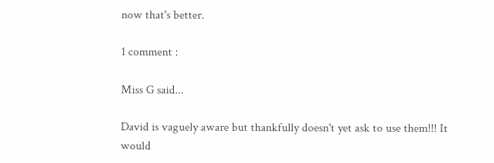now that's better.

1 comment :

Miss G said...

David is vaguely aware but thankfully doesn't yet ask to use them!!! It would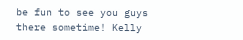be fun to see you guys there sometime! Kelly